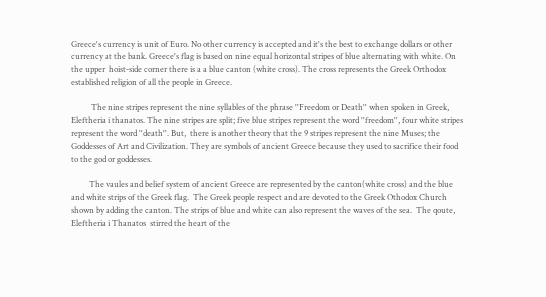Greece's currency is unit of Euro. No other currency is accepted and it's the best to exchange dollars or other currency at the bank. Greece's flag is based on nine equal horizontal stripes of blue alternating with white. On the upper  hoist-side corner there is a a blue canton (white cross). The cross represents the Greek Orthodox established religion of all the people in Greece.

          The nine stripes represent the nine syllables of the phrase ''Freedom or Death'' when spoken in Greek, Eleftheria i thanatos. The nine stripes are split; five blue stripes represent the word ''freedom'', four white stripes represent the word ''death''. But,  there is another theory that the 9 stripes represent the nine Muses; the Goddesses of Art and Civilization. They are symbols of ancient Greece because they used to sacrifice their food to the god or goddesses.

         The vaules and belief system of ancient Greece are represented by the canton(white cross) and the blue and white strips of the Greek flag.  The Greek people respect and are devoted to the Greek Othodox Church shown by adding the canton. The strips of blue and white can also represent the waves of the sea.  The qoute, Eleftheria i Thanatos  stirred the heart of the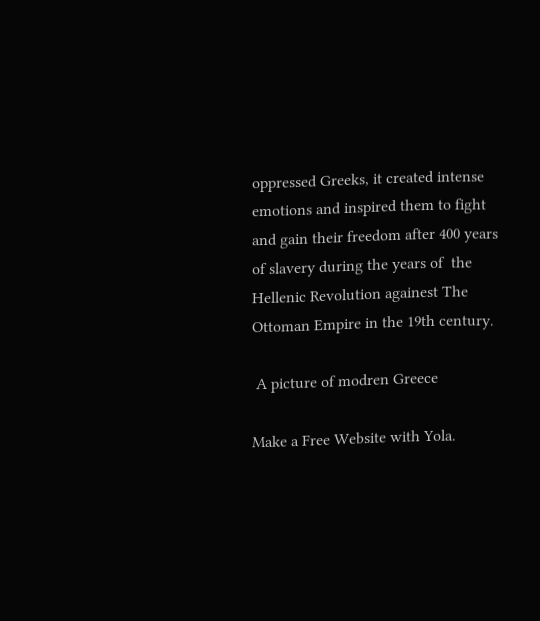oppressed Greeks, it created intense emotions and inspired them to fight and gain their freedom after 400 years of slavery during the years of  the Hellenic Revolution againest The Ottoman Empire in the 19th century.

 A picture of modren Greece

Make a Free Website with Yola.